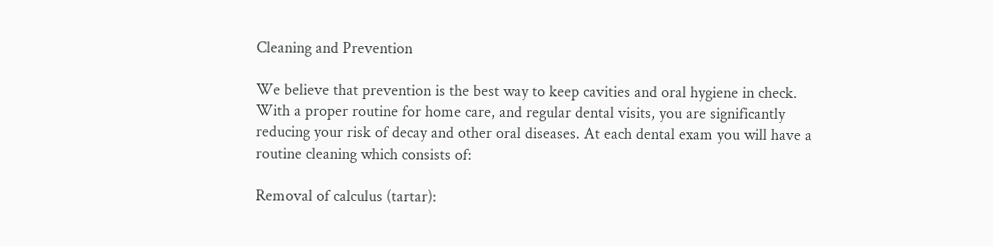Cleaning and Prevention

We believe that prevention is the best way to keep cavities and oral hygiene in check. With a proper routine for home care, and regular dental visits, you are significantly reducing your risk of decay and other oral diseases. At each dental exam you will have a routine cleaning which consists of:

Removal of calculus (tartar):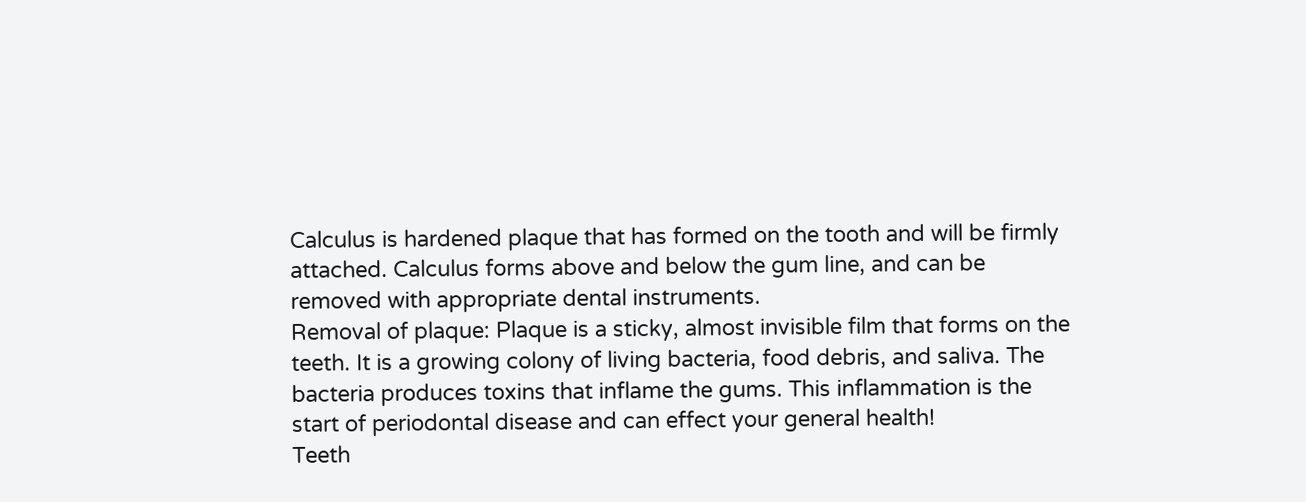Calculus is hardened plaque that has formed on the tooth and will be firmly attached. Calculus forms above and below the gum line, and can be removed with appropriate dental instruments.
Removal of plaque: Plaque is a sticky, almost invisible film that forms on the teeth. It is a growing colony of living bacteria, food debris, and saliva. The bacteria produces toxins that inflame the gums. This inflammation is the start of periodontal disease and can effect your general health!
Teeth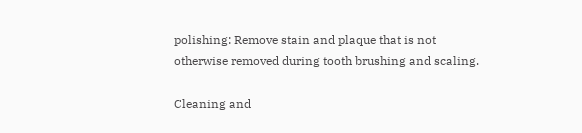polishing: Remove stain and plaque that is not otherwise removed during tooth brushing and scaling.

Cleaning and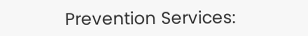Prevention Services: